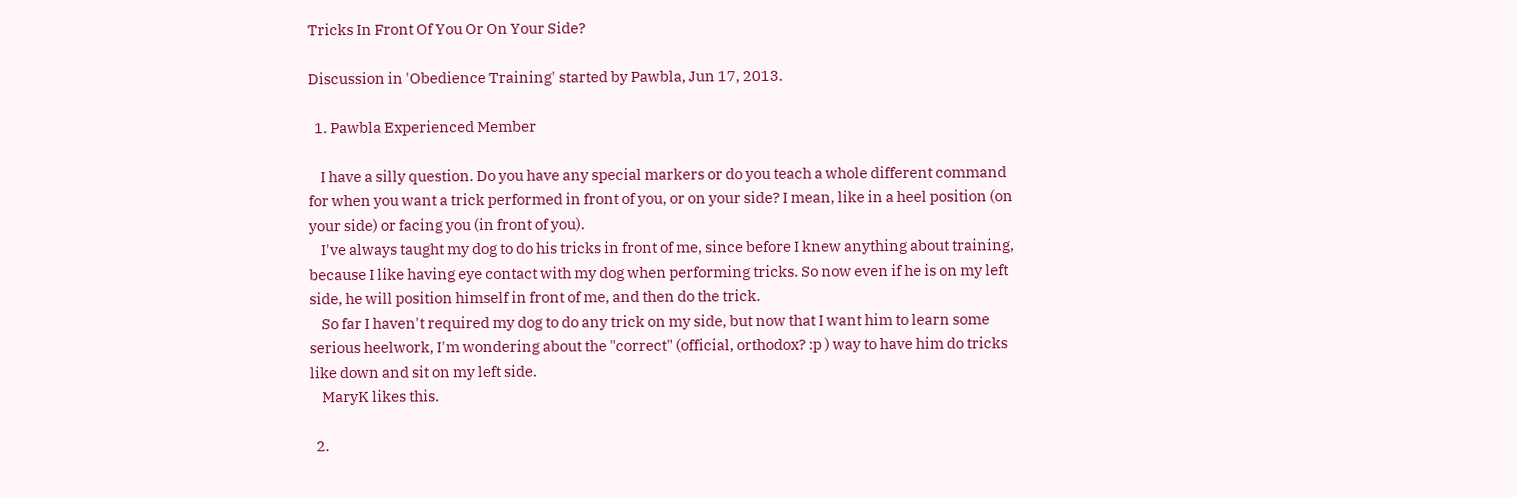Tricks In Front Of You Or On Your Side?

Discussion in 'Obedience Training' started by Pawbla, Jun 17, 2013.

  1. Pawbla Experienced Member

    I have a silly question. Do you have any special markers or do you teach a whole different command for when you want a trick performed in front of you, or on your side? I mean, like in a heel position (on your side) or facing you (in front of you).
    I've always taught my dog to do his tricks in front of me, since before I knew anything about training, because I like having eye contact with my dog when performing tricks. So now even if he is on my left side, he will position himself in front of me, and then do the trick.
    So far I haven't required my dog to do any trick on my side, but now that I want him to learn some serious heelwork, I'm wondering about the "correct" (official, orthodox? :p ) way to have him do tricks like down and sit on my left side.
    MaryK likes this.

  2.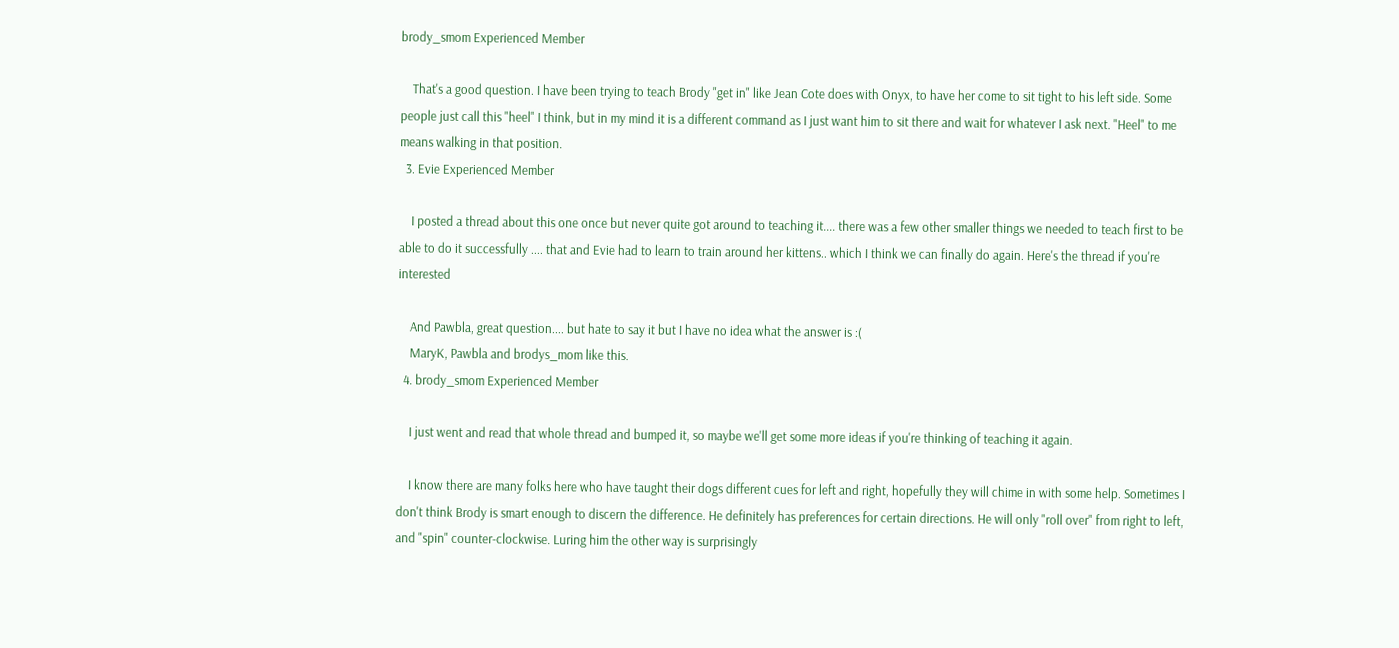brody_smom Experienced Member

    That's a good question. I have been trying to teach Brody "get in" like Jean Cote does with Onyx, to have her come to sit tight to his left side. Some people just call this "heel" I think, but in my mind it is a different command as I just want him to sit there and wait for whatever I ask next. "Heel" to me means walking in that position.
  3. Evie Experienced Member

    I posted a thread about this one once but never quite got around to teaching it.... there was a few other smaller things we needed to teach first to be able to do it successfully .... that and Evie had to learn to train around her kittens.. which I think we can finally do again. Here's the thread if you're interested

    And Pawbla, great question.... but hate to say it but I have no idea what the answer is :(
    MaryK, Pawbla and brodys_mom like this.
  4. brody_smom Experienced Member

    I just went and read that whole thread and bumped it, so maybe we'll get some more ideas if you're thinking of teaching it again.

    I know there are many folks here who have taught their dogs different cues for left and right, hopefully they will chime in with some help. Sometimes I don't think Brody is smart enough to discern the difference. He definitely has preferences for certain directions. He will only "roll over" from right to left, and "spin" counter-clockwise. Luring him the other way is surprisingly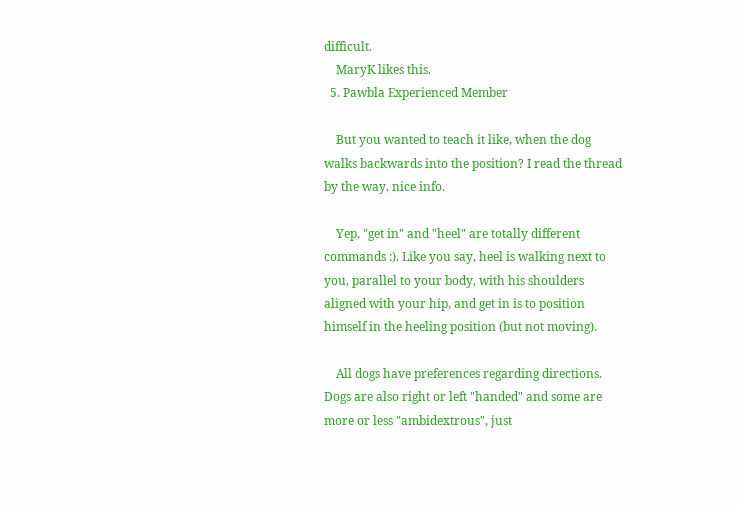difficult.
    MaryK likes this.
  5. Pawbla Experienced Member

    But you wanted to teach it like, when the dog walks backwards into the position? I read the thread by the way, nice info.

    Yep, "get in" and "heel" are totally different commands :). Like you say, heel is walking next to you, parallel to your body, with his shoulders aligned with your hip, and get in is to position himself in the heeling position (but not moving).

    All dogs have preferences regarding directions. Dogs are also right or left "handed" and some are more or less "ambidextrous", just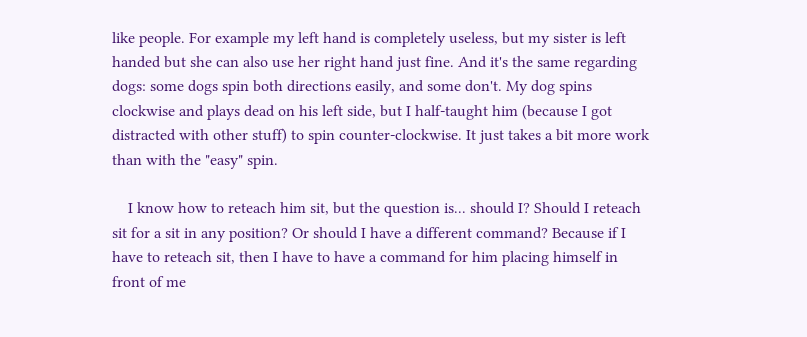like people. For example my left hand is completely useless, but my sister is left handed but she can also use her right hand just fine. And it's the same regarding dogs: some dogs spin both directions easily, and some don't. My dog spins clockwise and plays dead on his left side, but I half-taught him (because I got distracted with other stuff) to spin counter-clockwise. It just takes a bit more work than with the "easy" spin.

    I know how to reteach him sit, but the question is... should I? Should I reteach sit for a sit in any position? Or should I have a different command? Because if I have to reteach sit, then I have to have a command for him placing himself in front of me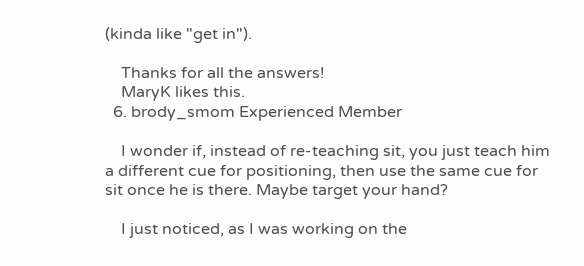(kinda like "get in").

    Thanks for all the answers!
    MaryK likes this.
  6. brody_smom Experienced Member

    I wonder if, instead of re-teaching sit, you just teach him a different cue for positioning, then use the same cue for sit once he is there. Maybe target your hand?

    I just noticed, as I was working on the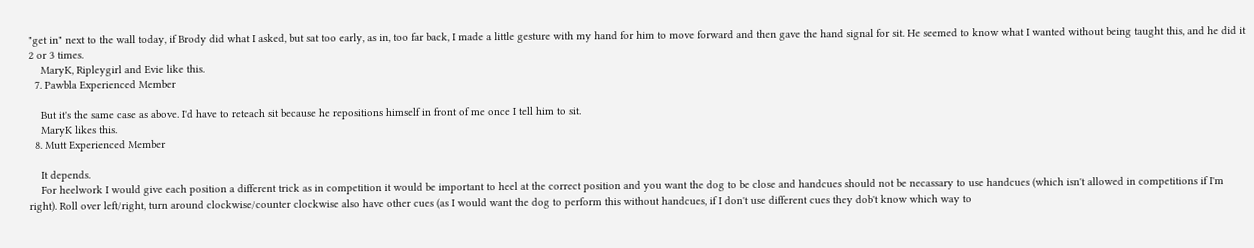"get in" next to the wall today, if Brody did what I asked, but sat too early, as in, too far back, I made a little gesture with my hand for him to move forward and then gave the hand signal for sit. He seemed to know what I wanted without being taught this, and he did it 2 or 3 times.
    MaryK, Ripleygirl and Evie like this.
  7. Pawbla Experienced Member

    But it's the same case as above. I'd have to reteach sit because he repositions himself in front of me once I tell him to sit.
    MaryK likes this.
  8. Mutt Experienced Member

    It depends.
    For heelwork I would give each position a different trick as in competition it would be important to heel at the correct position and you want the dog to be close and handcues should not be necassary to use handcues (which isn't allowed in competitions if I'm right). Roll over left/right, turn around clockwise/counter clockwise also have other cues (as I would want the dog to perform this without handcues, if I don't use different cues they dob't know which way to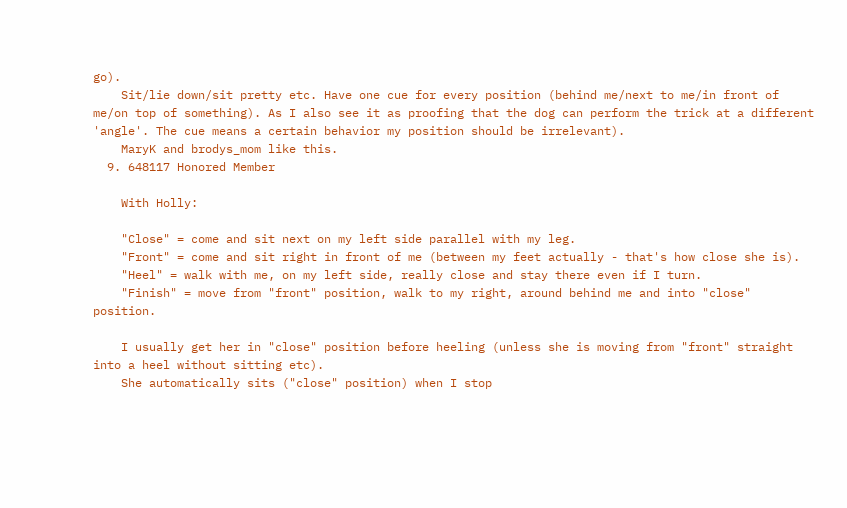go).
    Sit/lie down/sit pretty etc. Have one cue for every position (behind me/next to me/in front of me/on top of something). As I also see it as proofing that the dog can perform the trick at a different 'angle'. The cue means a certain behavior my position should be irrelevant).
    MaryK and brodys_mom like this.
  9. 648117 Honored Member

    With Holly:

    "Close" = come and sit next on my left side parallel with my leg.
    "Front" = come and sit right in front of me (between my feet actually - that's how close she is).
    "Heel" = walk with me, on my left side, really close and stay there even if I turn.
    "Finish" = move from "front" position, walk to my right, around behind me and into "close" position.

    I usually get her in "close" position before heeling (unless she is moving from "front" straight into a heel without sitting etc).
    She automatically sits ("close" position) when I stop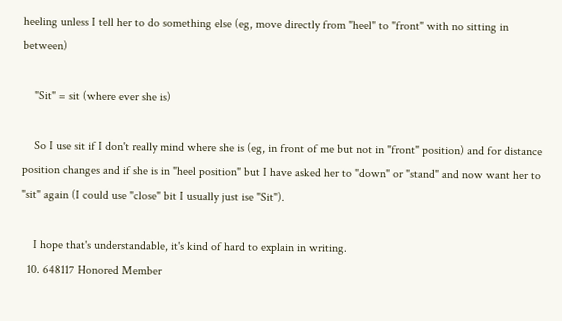heeling unless I tell her to do something else (eg, move directly from "heel" to "front" with no sitting in between)

    "Sit" = sit (where ever she is)

    So I use sit if I don't really mind where she is (eg, in front of me but not in "front" position) and for distance position changes and if she is in "heel position" but I have asked her to "down" or "stand" and now want her to "sit" again (I could use "close" bit I usually just ise "Sit").

    I hope that's understandable, it's kind of hard to explain in writing.
  10. 648117 Honored Member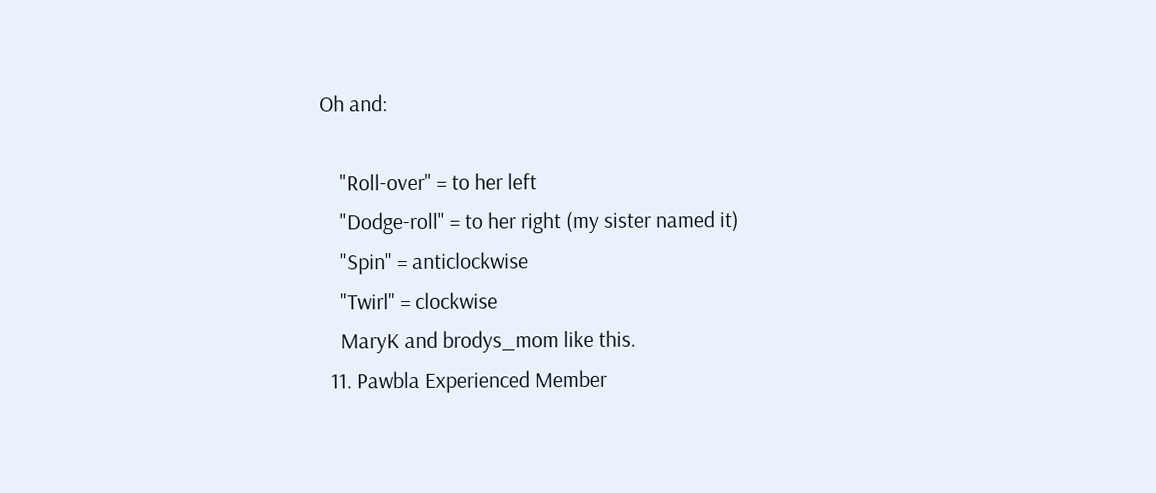Oh and:

    "Roll-over" = to her left
    "Dodge-roll" = to her right (my sister named it)
    "Spin" = anticlockwise
    "Twirl" = clockwise
    MaryK and brodys_mom like this.
  11. Pawbla Experienced Member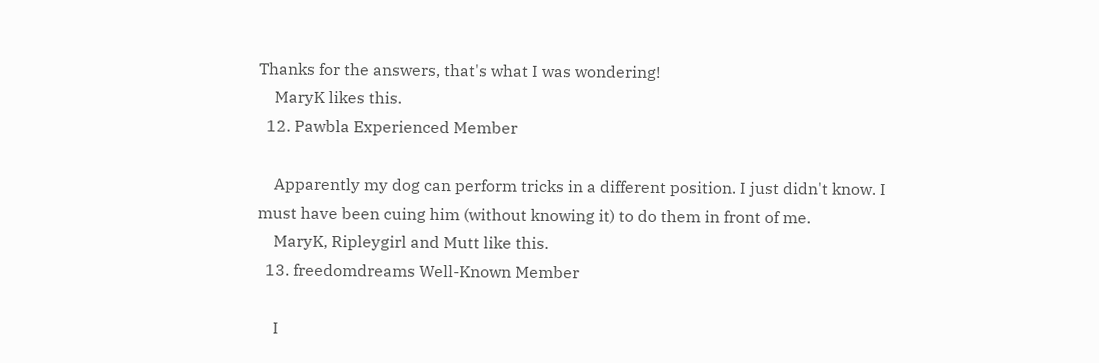Thanks for the answers, that's what I was wondering!
    MaryK likes this.
  12. Pawbla Experienced Member

    Apparently my dog can perform tricks in a different position. I just didn't know. I must have been cuing him (without knowing it) to do them in front of me.
    MaryK, Ripleygirl and Mutt like this.
  13. freedomdreams Well-Known Member

    I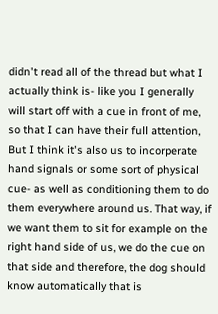didn't read all of the thread but what I actually think is- like you I generally will start off with a cue in front of me, so that I can have their full attention, But I think it's also us to incorperate hand signals or some sort of physical cue- as well as conditioning them to do them everywhere around us. That way, if we want them to sit for example on the right hand side of us, we do the cue on that side and therefore, the dog should know automatically that is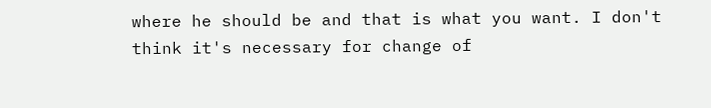where he should be and that is what you want. I don't think it's necessary for change of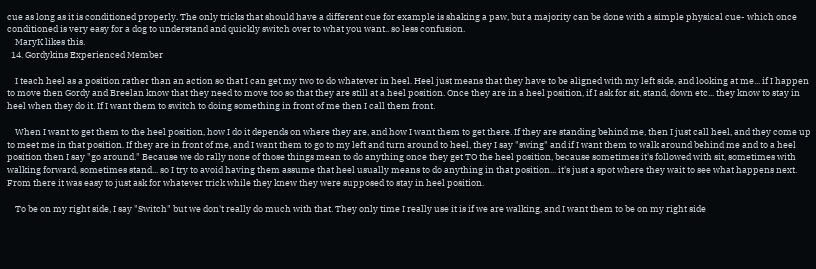cue as long as it is conditioned properly. The only tricks that should have a different cue for example is shaking a paw, but a majority can be done with a simple physical cue- which once conditioned is very easy for a dog to understand and quickly switch over to what you want.. so less confusion.
    MaryK likes this.
  14. Gordykins Experienced Member

    I teach heel as a position rather than an action so that I can get my two to do whatever in heel. Heel just means that they have to be aligned with my left side, and looking at me... if I happen to move then Gordy and Breelan know that they need to move too so that they are still at a heel position. Once they are in a heel position, if I ask for sit, stand, down etc... they know to stay in heel when they do it. If I want them to switch to doing something in front of me then I call them front.

    When I want to get them to the heel position, how I do it depends on where they are, and how I want them to get there. If they are standing behind me, then I just call heel, and they come up to meet me in that position. If they are in front of me, and I want them to go to my left and turn around to heel, they I say "swing" and if I want them to walk around behind me and to a heel position then I say "go around." Because we do rally none of those things mean to do anything once they get TO the heel position, because sometimes it's followed with sit, sometimes with walking forward, sometimes stand... so I try to avoid having them assume that heel usually means to do anything in that position... it's just a spot where they wait to see what happens next. From there it was easy to just ask for whatever trick while they knew they were supposed to stay in heel position.

    To be on my right side, I say "Switch" but we don't really do much with that. They only time I really use it is if we are walking, and I want them to be on my right side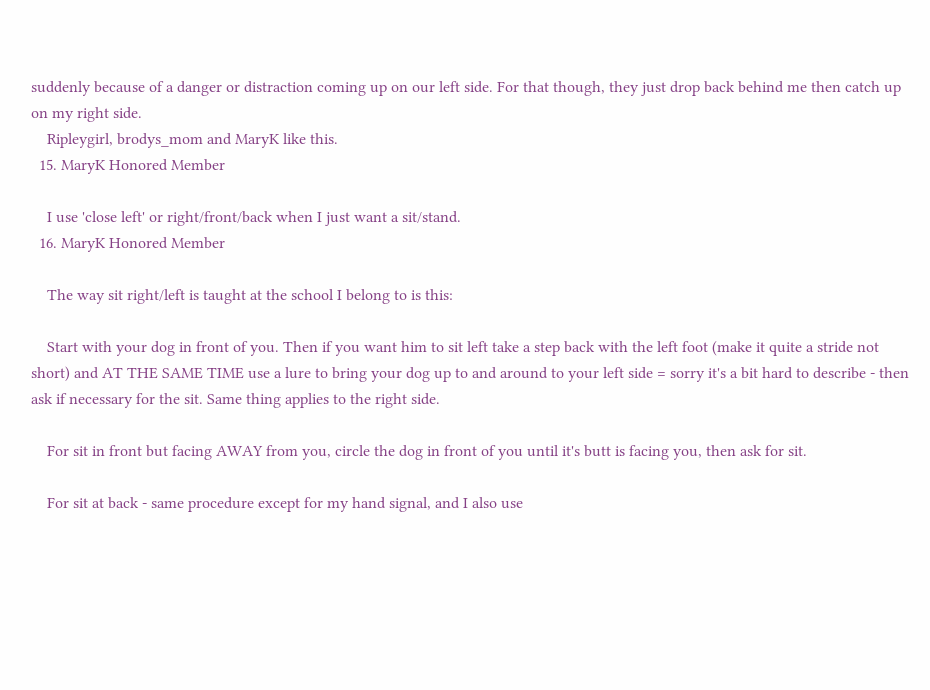suddenly because of a danger or distraction coming up on our left side. For that though, they just drop back behind me then catch up on my right side.
    Ripleygirl, brodys_mom and MaryK like this.
  15. MaryK Honored Member

    I use 'close left' or right/front/back when I just want a sit/stand.
  16. MaryK Honored Member

    The way sit right/left is taught at the school I belong to is this:

    Start with your dog in front of you. Then if you want him to sit left take a step back with the left foot (make it quite a stride not short) and AT THE SAME TIME use a lure to bring your dog up to and around to your left side = sorry it's a bit hard to describe - then ask if necessary for the sit. Same thing applies to the right side.

    For sit in front but facing AWAY from you, circle the dog in front of you until it's butt is facing you, then ask for sit.

    For sit at back - same procedure except for my hand signal, and I also use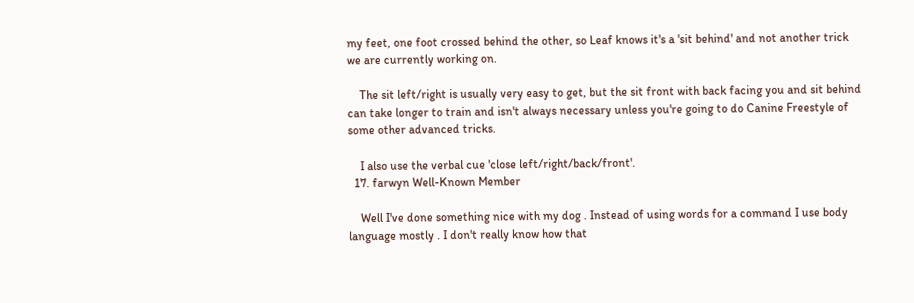my feet, one foot crossed behind the other, so Leaf knows it's a 'sit behind' and not another trick we are currently working on.

    The sit left/right is usually very easy to get, but the sit front with back facing you and sit behind can take longer to train and isn't always necessary unless you're going to do Canine Freestyle of some other advanced tricks.

    I also use the verbal cue 'close left/right/back/front'.
  17. farwyn Well-Known Member

    Well I've done something nice with my dog . Instead of using words for a command I use body language mostly . I don't really know how that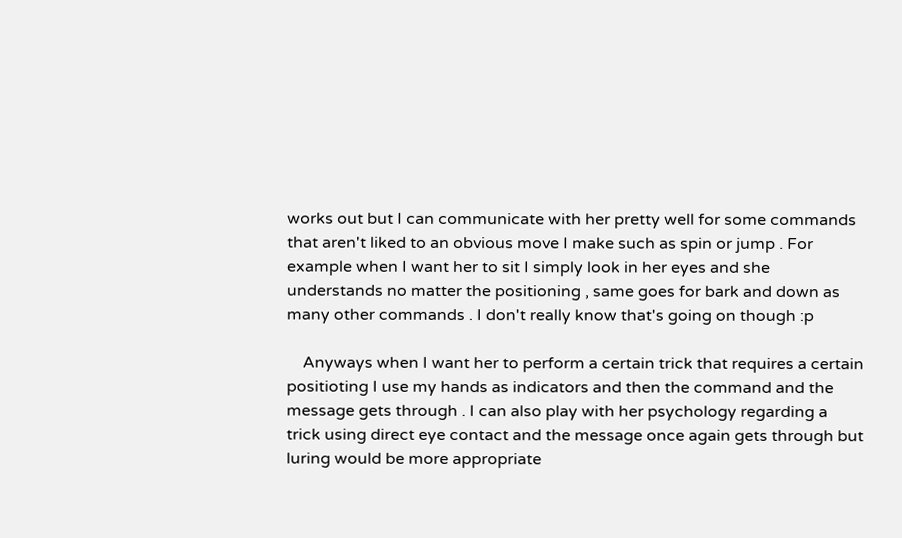works out but I can communicate with her pretty well for some commands that aren't liked to an obvious move I make such as spin or jump . For example when I want her to sit I simply look in her eyes and she understands no matter the positioning , same goes for bark and down as many other commands . I don't really know that's going on though :p

    Anyways when I want her to perform a certain trick that requires a certain positioting I use my hands as indicators and then the command and the message gets through . I can also play with her psychology regarding a trick using direct eye contact and the message once again gets through but luring would be more appropriate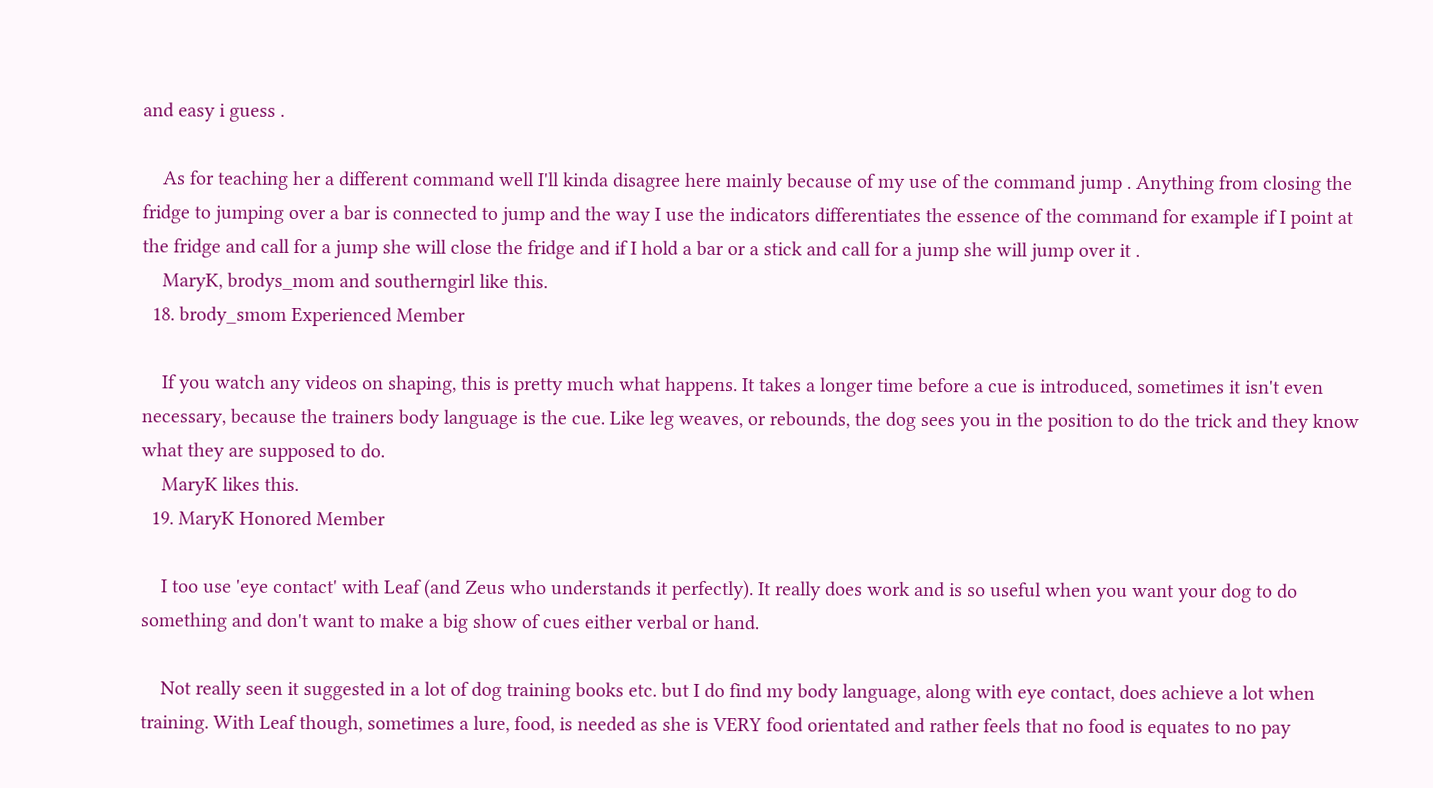and easy i guess .

    As for teaching her a different command well I'll kinda disagree here mainly because of my use of the command jump . Anything from closing the fridge to jumping over a bar is connected to jump and the way I use the indicators differentiates the essence of the command for example if I point at the fridge and call for a jump she will close the fridge and if I hold a bar or a stick and call for a jump she will jump over it .
    MaryK, brodys_mom and southerngirl like this.
  18. brody_smom Experienced Member

    If you watch any videos on shaping, this is pretty much what happens. It takes a longer time before a cue is introduced, sometimes it isn't even necessary, because the trainers body language is the cue. Like leg weaves, or rebounds, the dog sees you in the position to do the trick and they know what they are supposed to do.
    MaryK likes this.
  19. MaryK Honored Member

    I too use 'eye contact' with Leaf (and Zeus who understands it perfectly). It really does work and is so useful when you want your dog to do something and don't want to make a big show of cues either verbal or hand.

    Not really seen it suggested in a lot of dog training books etc. but I do find my body language, along with eye contact, does achieve a lot when training. With Leaf though, sometimes a lure, food, is needed as she is VERY food orientated and rather feels that no food is equates to no pay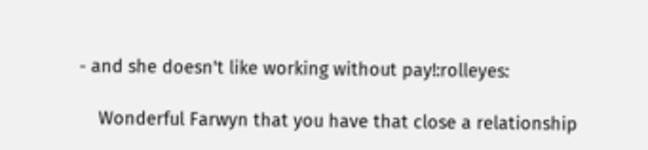- and she doesn't like working without pay!:rolleyes:

    Wonderful Farwyn that you have that close a relationship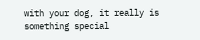with your dog, it really is something special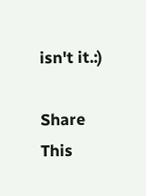isn't it.:)

Share This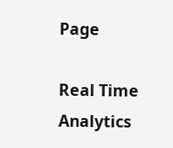Page

Real Time Analytics